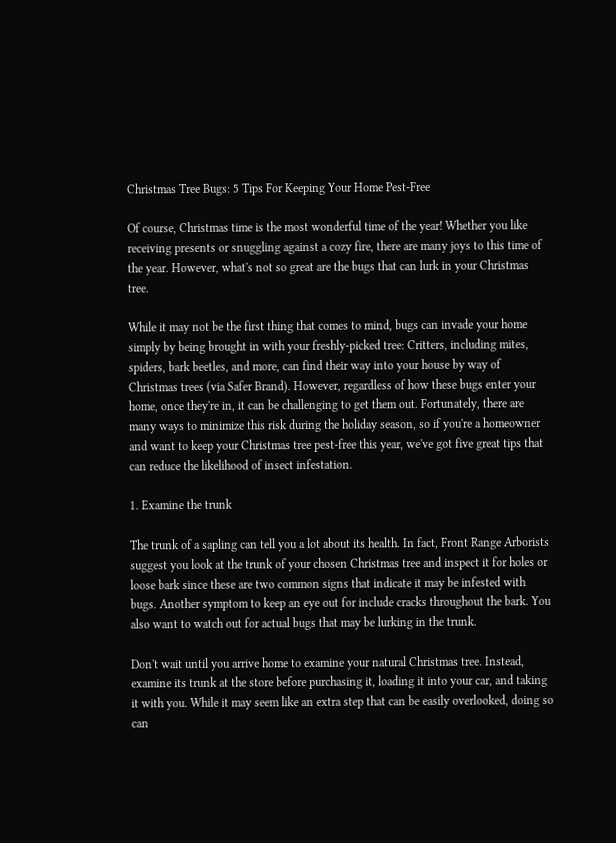Christmas Tree Bugs: 5 Tips For Keeping Your Home Pest-Free

Of course, Christmas time is the most wonderful time of the year! Whether you like receiving presents or snuggling against a cozy fire, there are many joys to this time of the year. However, what's not so great are the bugs that can lurk in your Christmas tree.

While it may not be the first thing that comes to mind, bugs can invade your home simply by being brought in with your freshly-picked tree: Critters, including mites, spiders, bark beetles, and more, can find their way into your house by way of Christmas trees (via Safer Brand). However, regardless of how these bugs enter your home, once they're in, it can be challenging to get them out. Fortunately, there are many ways to minimize this risk during the holiday season, so if you're a homeowner and want to keep your Christmas tree pest-free this year, we've got five great tips that can reduce the likelihood of insect infestation.

1. Examine the trunk

The trunk of a sapling can tell you a lot about its health. In fact, Front Range Arborists suggest you look at the trunk of your chosen Christmas tree and inspect it for holes or loose bark since these are two common signs that indicate it may be infested with bugs. Another symptom to keep an eye out for include cracks throughout the bark. You also want to watch out for actual bugs that may be lurking in the trunk.

Don't wait until you arrive home to examine your natural Christmas tree. Instead, examine its trunk at the store before purchasing it, loading it into your car, and taking it with you. While it may seem like an extra step that can be easily overlooked, doing so can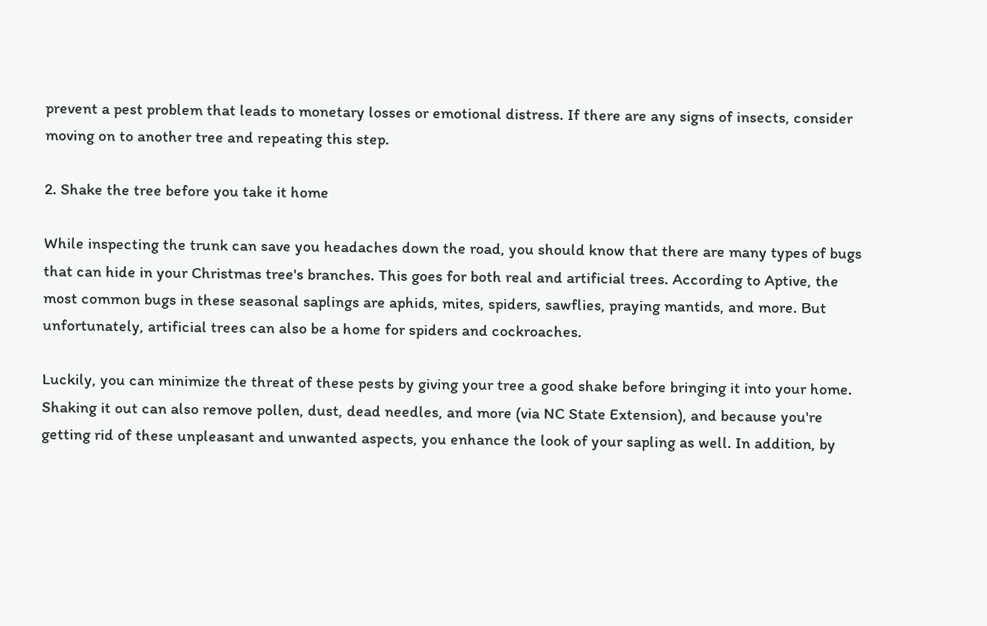prevent a pest problem that leads to monetary losses or emotional distress. If there are any signs of insects, consider moving on to another tree and repeating this step.

2. Shake the tree before you take it home

While inspecting the trunk can save you headaches down the road, you should know that there are many types of bugs that can hide in your Christmas tree's branches. This goes for both real and artificial trees. According to Aptive, the most common bugs in these seasonal saplings are aphids, mites, spiders, sawflies, praying mantids, and more. But unfortunately, artificial trees can also be a home for spiders and cockroaches.

Luckily, you can minimize the threat of these pests by giving your tree a good shake before bringing it into your home. Shaking it out can also remove pollen, dust, dead needles, and more (via NC State Extension), and because you're getting rid of these unpleasant and unwanted aspects, you enhance the look of your sapling as well. In addition, by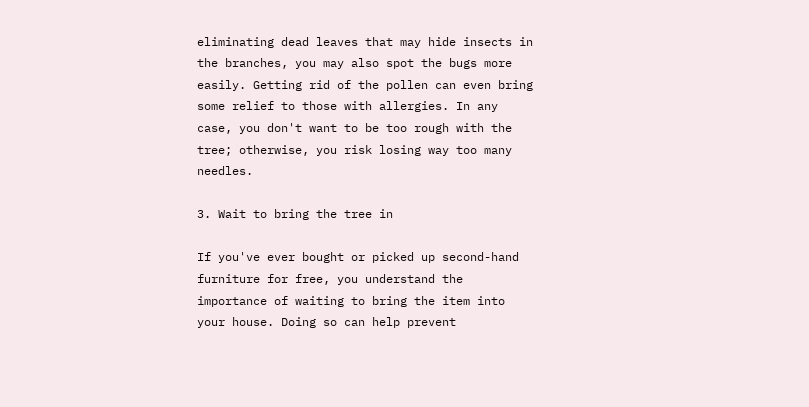eliminating dead leaves that may hide insects in the branches, you may also spot the bugs more easily. Getting rid of the pollen can even bring some relief to those with allergies. In any case, you don't want to be too rough with the tree; otherwise, you risk losing way too many needles.

3. Wait to bring the tree in

If you've ever bought or picked up second-hand furniture for free, you understand the importance of waiting to bring the item into your house. Doing so can help prevent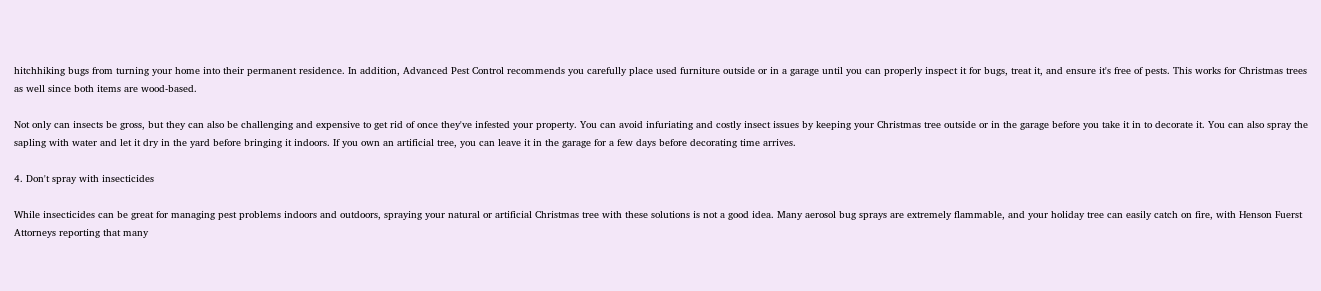hitchhiking bugs from turning your home into their permanent residence. In addition, Advanced Pest Control recommends you carefully place used furniture outside or in a garage until you can properly inspect it for bugs, treat it, and ensure it's free of pests. This works for Christmas trees as well since both items are wood-based.

Not only can insects be gross, but they can also be challenging and expensive to get rid of once they've infested your property. You can avoid infuriating and costly insect issues by keeping your Christmas tree outside or in the garage before you take it in to decorate it. You can also spray the sapling with water and let it dry in the yard before bringing it indoors. If you own an artificial tree, you can leave it in the garage for a few days before decorating time arrives.

4. Don't spray with insecticides

While insecticides can be great for managing pest problems indoors and outdoors, spraying your natural or artificial Christmas tree with these solutions is not a good idea. Many aerosol bug sprays are extremely flammable, and your holiday tree can easily catch on fire, with Henson Fuerst Attorneys reporting that many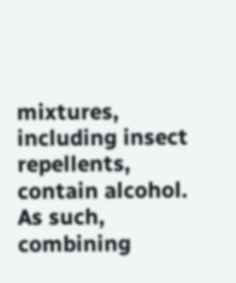mixtures, including insect repellents, contain alcohol. As such, combining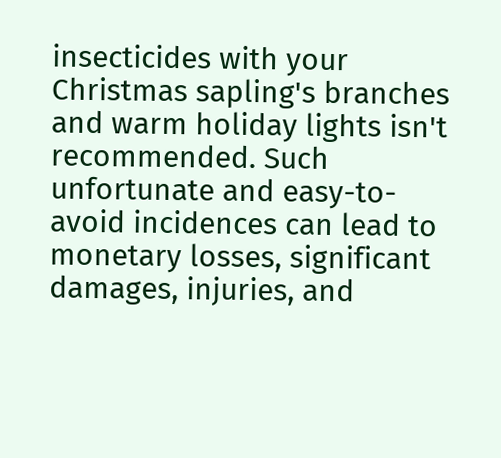insecticides with your Christmas sapling's branches and warm holiday lights isn't recommended. Such unfortunate and easy-to-avoid incidences can lead to monetary losses, significant damages, injuries, and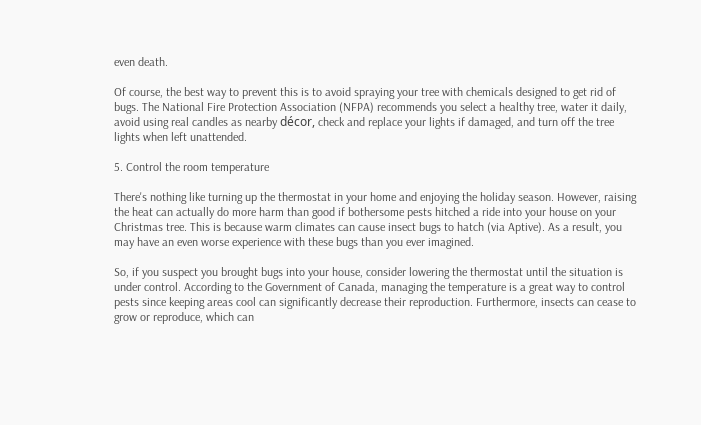even death.

Of course, the best way to prevent this is to avoid spraying your tree with chemicals designed to get rid of bugs. The National Fire Protection Association (NFPA) recommends you select a healthy tree, water it daily, avoid using real candles as nearby décor, check and replace your lights if damaged, and turn off the tree lights when left unattended.

5. Control the room temperature

There's nothing like turning up the thermostat in your home and enjoying the holiday season. However, raising the heat can actually do more harm than good if bothersome pests hitched a ride into your house on your Christmas tree. This is because warm climates can cause insect bugs to hatch (via Aptive). As a result, you may have an even worse experience with these bugs than you ever imagined.

So, if you suspect you brought bugs into your house, consider lowering the thermostat until the situation is under control. According to the Government of Canada, managing the temperature is a great way to control pests since keeping areas cool can significantly decrease their reproduction. Furthermore, insects can cease to grow or reproduce, which can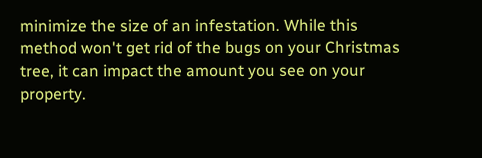minimize the size of an infestation. While this method won't get rid of the bugs on your Christmas tree, it can impact the amount you see on your property.